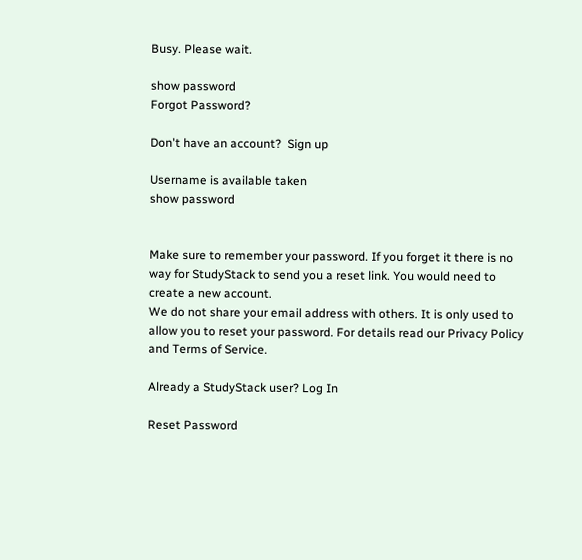Busy. Please wait.

show password
Forgot Password?

Don't have an account?  Sign up

Username is available taken
show password


Make sure to remember your password. If you forget it there is no way for StudyStack to send you a reset link. You would need to create a new account.
We do not share your email address with others. It is only used to allow you to reset your password. For details read our Privacy Policy and Terms of Service.

Already a StudyStack user? Log In

Reset Password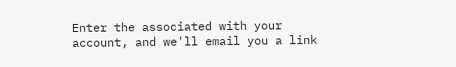Enter the associated with your account, and we'll email you a link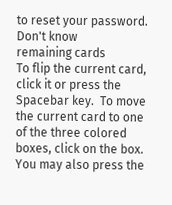to reset your password.
Don't know
remaining cards
To flip the current card, click it or press the Spacebar key.  To move the current card to one of the three colored boxes, click on the box.  You may also press the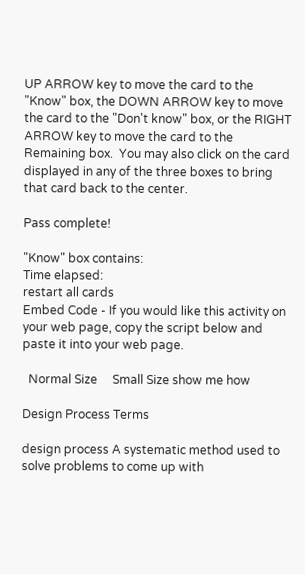UP ARROW key to move the card to the "Know" box, the DOWN ARROW key to move the card to the "Don't know" box, or the RIGHT ARROW key to move the card to the Remaining box.  You may also click on the card displayed in any of the three boxes to bring that card back to the center.

Pass complete!

"Know" box contains:
Time elapsed:
restart all cards
Embed Code - If you would like this activity on your web page, copy the script below and paste it into your web page.

  Normal Size     Small Size show me how

Design Process Terms

design process A systematic method used to solve problems to come up with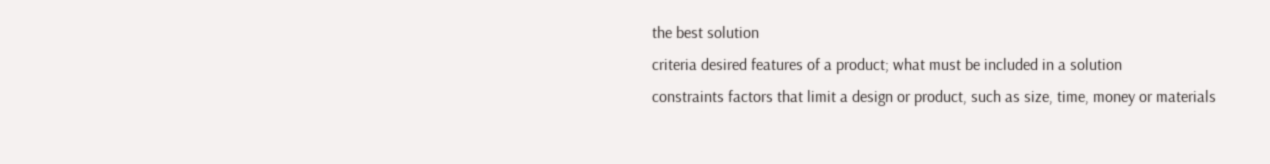the best solution
criteria desired features of a product; what must be included in a solution
constraints factors that limit a design or product, such as size, time, money or materials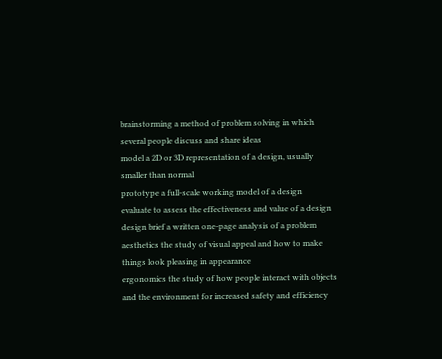brainstorming a method of problem solving in which several people discuss and share ideas
model a 2D or 3D representation of a design, usually smaller than normal
prototype a full-scale working model of a design
evaluate to assess the effectiveness and value of a design
design brief a written one-page analysis of a problem
aesthetics the study of visual appeal and how to make things look pleasing in appearance
ergonomics the study of how people interact with objects and the environment for increased safety and efficiency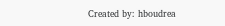Created by: hboudrea